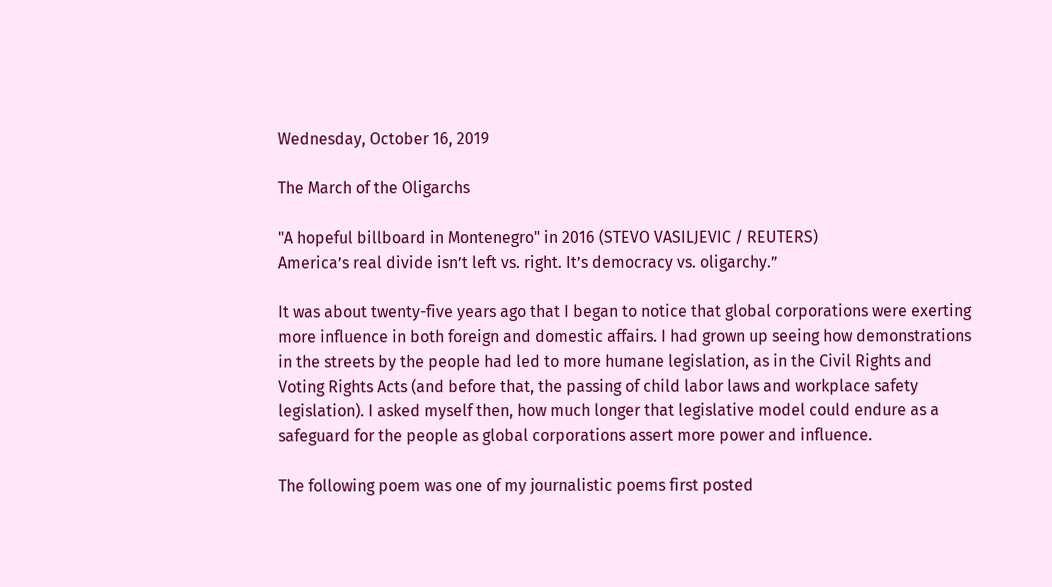Wednesday, October 16, 2019

The March of the Oligarchs

"A hopeful billboard in Montenegro" in 2016 (STEVO VASILJEVIC / REUTERS)
America’s real divide isn’t left vs. right. It’s democracy vs. oligarchy.”

It was about twenty-five years ago that I began to notice that global corporations were exerting more influence in both foreign and domestic affairs. I had grown up seeing how demonstrations in the streets by the people had led to more humane legislation, as in the Civil Rights and Voting Rights Acts (and before that, the passing of child labor laws and workplace safety legislation). I asked myself then, how much longer that legislative model could endure as a safeguard for the people as global corporations assert more power and influence.

The following poem was one of my journalistic poems first posted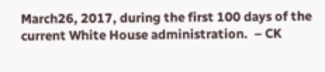March26, 2017, during the first 100 days of the current White House administration.  – CK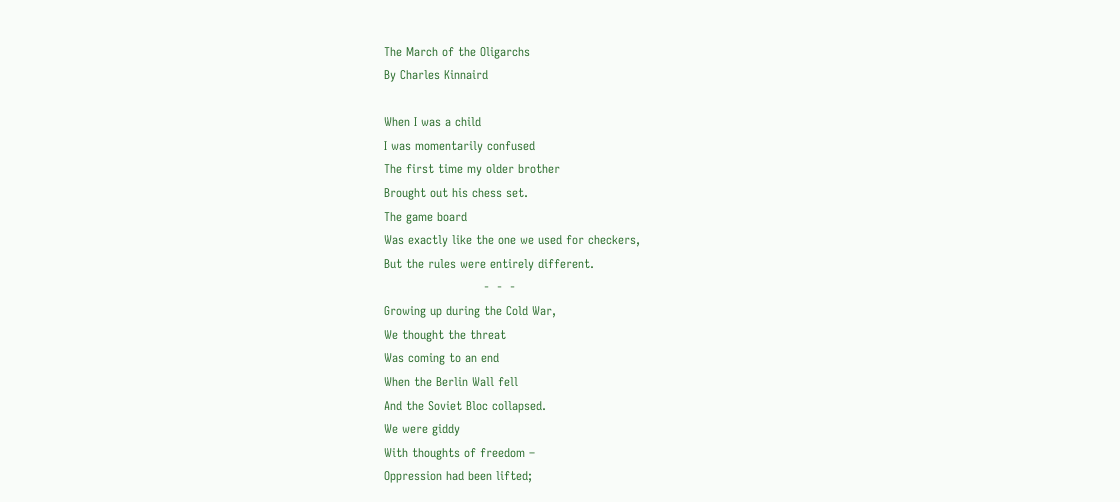The March of the Oligarchs
By Charles Kinnaird

When I was a child
I was momentarily confused
The first time my older brother
Brought out his chess set.
The game board
Was exactly like the one we used for checkers,
But the rules were entirely different.
                         -  -  -
Growing up during the Cold War,
We thought the threat
Was coming to an end
When the Berlin Wall fell
And the Soviet Bloc collapsed.
We were giddy
With thoughts of freedom –
Oppression had been lifted;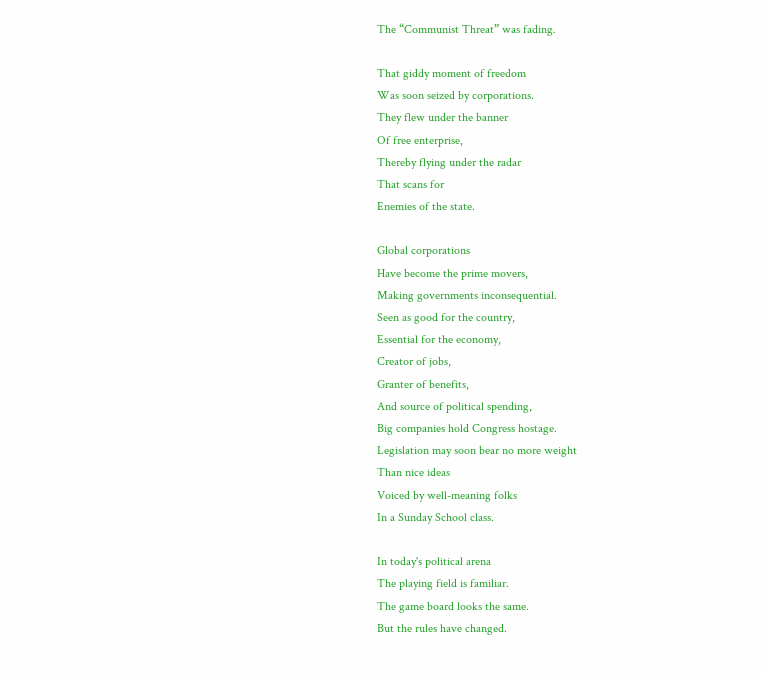The “Communist Threat” was fading.

That giddy moment of freedom
Was soon seized by corporations.
They flew under the banner
Of free enterprise,
Thereby flying under the radar
That scans for
Enemies of the state.

Global corporations
Have become the prime movers,
Making governments inconsequential.
Seen as good for the country,
Essential for the economy,
Creator of jobs,
Granter of benefits,
And source of political spending,
Big companies hold Congress hostage.
Legislation may soon bear no more weight
Than nice ideas
Voiced by well-meaning folks
In a Sunday School class.

In today's political arena
The playing field is familiar.
The game board looks the same.
But the rules have changed.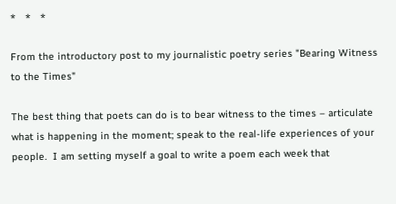*   *   *

From the introductory post to my journalistic poetry series "Bearing Witness to the Times"

The best thing that poets can do is to bear witness to the times – articulate what is happening in the moment; speak to the real-life experiences of your people.  I am setting myself a goal to write a poem each week that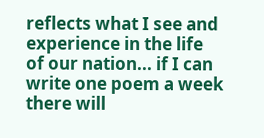reflects what I see and experience in the life of our nation... if I can write one poem a week there will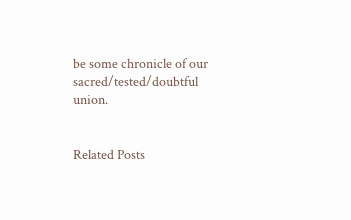be some chronicle of our sacred/tested/doubtful union.


Related Posts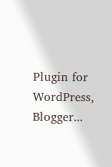Plugin for WordPress, Blogger...